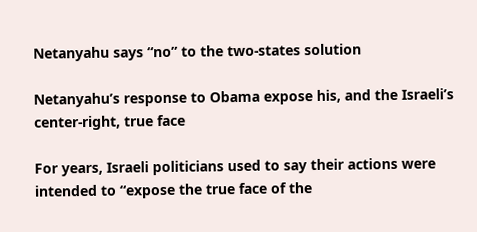Netanyahu says “no” to the two-states solution

Netanyahu’s response to Obama expose his, and the Israeli’s center-right, true face

For years, Israeli politicians used to say their actions were intended to “expose the true face of the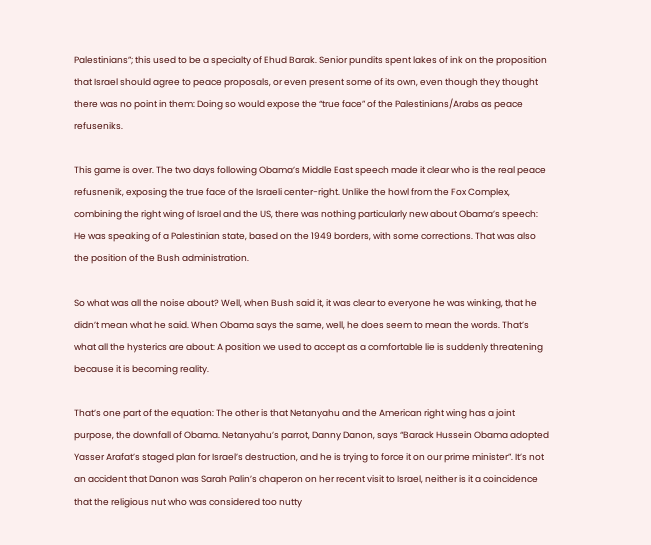Palestinians”; this used to be a specialty of Ehud Barak. Senior pundits spent lakes of ink on the proposition that Israel should agree to peace proposals, or even present some of its own, even though they thought there was no point in them: Doing so would expose the “true face” of the Palestinians/Arabs as peace refuseniks.

This game is over. The two days following Obama’s Middle East speech made it clear who is the real peace refusnenik, exposing the true face of the Israeli center-right. Unlike the howl from the Fox Complex, combining the right wing of Israel and the US, there was nothing particularly new about Obama’s speech: He was speaking of a Palestinian state, based on the 1949 borders, with some corrections. That was also the position of the Bush administration.

So what was all the noise about? Well, when Bush said it, it was clear to everyone he was winking, that he didn’t mean what he said. When Obama says the same, well, he does seem to mean the words. That’s what all the hysterics are about: A position we used to accept as a comfortable lie is suddenly threatening because it is becoming reality.

That’s one part of the equation: The other is that Netanyahu and the American right wing has a joint purpose, the downfall of Obama. Netanyahu’s parrot, Danny Danon, says “Barack Hussein Obama adopted Yasser Arafat’s staged plan for Israel’s destruction, and he is trying to force it on our prime minister”. It’s not an accident that Danon was Sarah Palin’s chaperon on her recent visit to Israel, neither is it a coincidence that the religious nut who was considered too nutty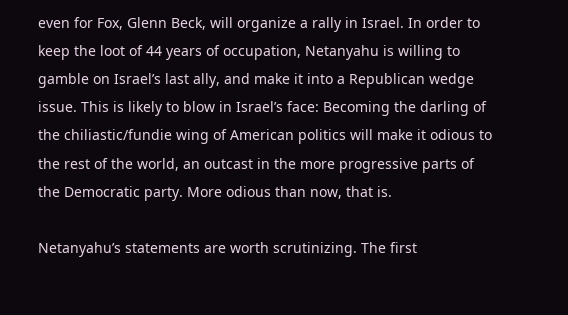even for Fox, Glenn Beck, will organize a rally in Israel. In order to keep the loot of 44 years of occupation, Netanyahu is willing to gamble on Israel’s last ally, and make it into a Republican wedge issue. This is likely to blow in Israel’s face: Becoming the darling of the chiliastic/fundie wing of American politics will make it odious to the rest of the world, an outcast in the more progressive parts of the Democratic party. More odious than now, that is.

Netanyahu’s statements are worth scrutinizing. The first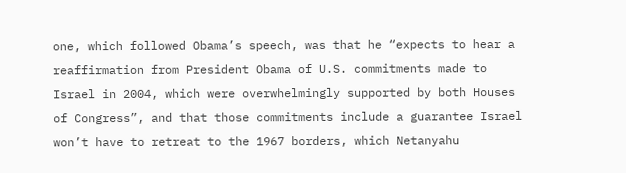one, which followed Obama’s speech, was that he “expects to hear a reaffirmation from President Obama of U.S. commitments made to Israel in 2004, which were overwhelmingly supported by both Houses of Congress”, and that those commitments include a guarantee Israel won’t have to retreat to the 1967 borders, which Netanyahu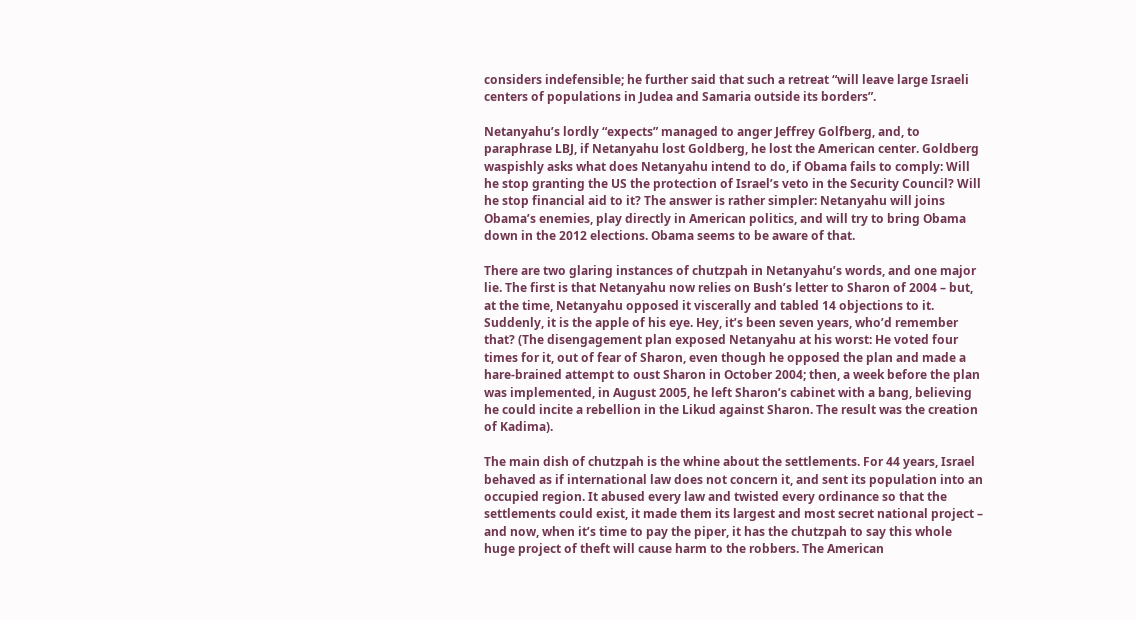considers indefensible; he further said that such a retreat “will leave large Israeli centers of populations in Judea and Samaria outside its borders”.

Netanyahu’s lordly “expects” managed to anger Jeffrey Golfberg, and, to paraphrase LBJ, if Netanyahu lost Goldberg, he lost the American center. Goldberg waspishly asks what does Netanyahu intend to do, if Obama fails to comply: Will he stop granting the US the protection of Israel’s veto in the Security Council? Will he stop financial aid to it? The answer is rather simpler: Netanyahu will joins Obama’s enemies, play directly in American politics, and will try to bring Obama down in the 2012 elections. Obama seems to be aware of that.

There are two glaring instances of chutzpah in Netanyahu’s words, and one major lie. The first is that Netanyahu now relies on Bush’s letter to Sharon of 2004 – but, at the time, Netanyahu opposed it viscerally and tabled 14 objections to it. Suddenly, it is the apple of his eye. Hey, it’s been seven years, who’d remember that? (The disengagement plan exposed Netanyahu at his worst: He voted four times for it, out of fear of Sharon, even though he opposed the plan and made a hare-brained attempt to oust Sharon in October 2004; then, a week before the plan was implemented, in August 2005, he left Sharon’s cabinet with a bang, believing he could incite a rebellion in the Likud against Sharon. The result was the creation of Kadima).

The main dish of chutzpah is the whine about the settlements. For 44 years, Israel behaved as if international law does not concern it, and sent its population into an occupied region. It abused every law and twisted every ordinance so that the settlements could exist, it made them its largest and most secret national project – and now, when it’s time to pay the piper, it has the chutzpah to say this whole huge project of theft will cause harm to the robbers. The American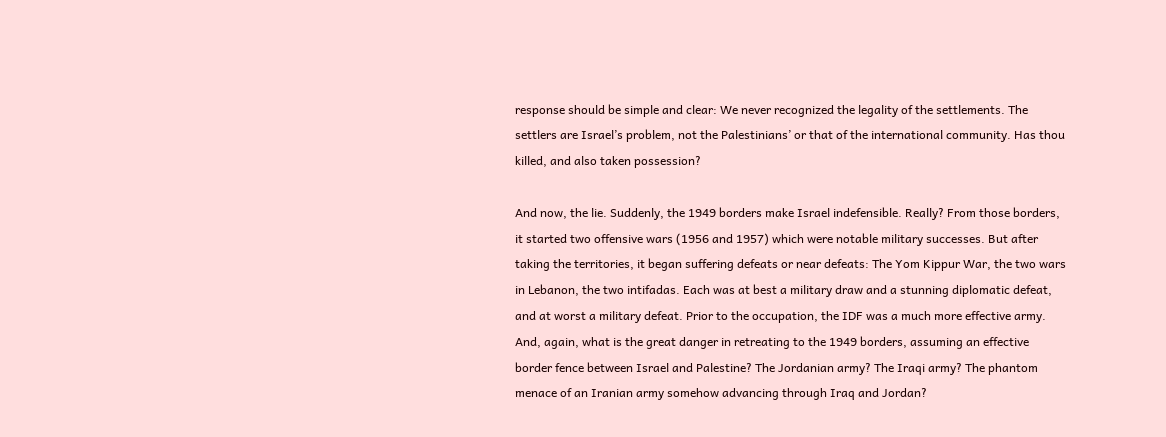response should be simple and clear: We never recognized the legality of the settlements. The settlers are Israel’s problem, not the Palestinians’ or that of the international community. Has thou killed, and also taken possession?

And now, the lie. Suddenly, the 1949 borders make Israel indefensible. Really? From those borders, it started two offensive wars (1956 and 1957) which were notable military successes. But after taking the territories, it began suffering defeats or near defeats: The Yom Kippur War, the two wars in Lebanon, the two intifadas. Each was at best a military draw and a stunning diplomatic defeat, and at worst a military defeat. Prior to the occupation, the IDF was a much more effective army. And, again, what is the great danger in retreating to the 1949 borders, assuming an effective border fence between Israel and Palestine? The Jordanian army? The Iraqi army? The phantom menace of an Iranian army somehow advancing through Iraq and Jordan?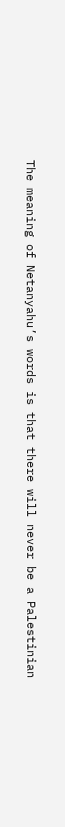The meaning of Netanyahu’s words is that there will never be a Palestinian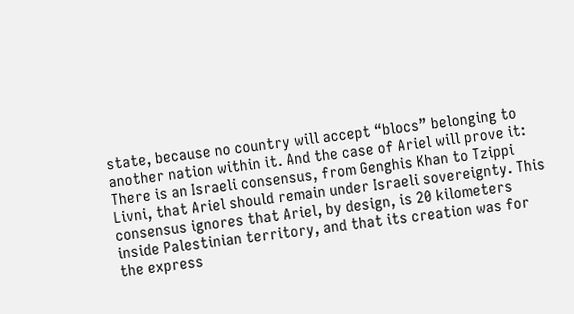state, because no country will accept “blocs” belonging to another nation within it. And the case of Ariel will prove it: There is an Israeli consensus, from Genghis Khan to Tzippi Livni, that Ariel should remain under Israeli sovereignty. This consensus ignores that Ariel, by design, is 20 kilometers inside Palestinian territory, and that its creation was for the express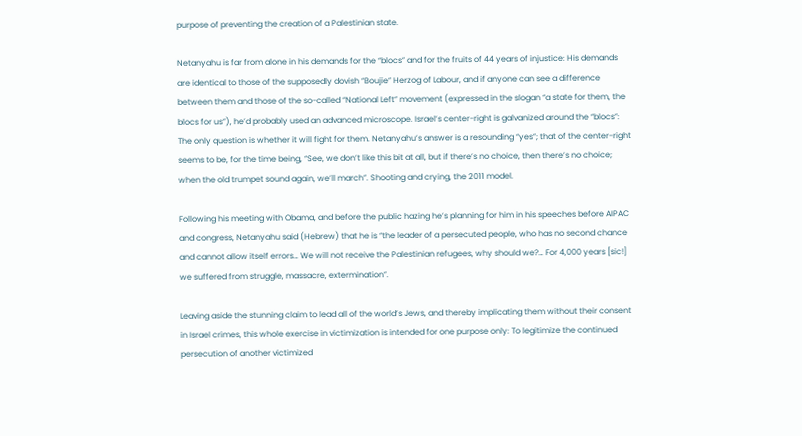purpose of preventing the creation of a Palestinian state.

Netanyahu is far from alone in his demands for the “blocs” and for the fruits of 44 years of injustice: His demands are identical to those of the supposedly dovish “Boujie” Herzog of Labour, and if anyone can see a difference between them and those of the so-called “National Left” movement (expressed in the slogan “a state for them, the blocs for us”), he’d probably used an advanced microscope. Israel’s center-right is galvanized around the “blocs”: The only question is whether it will fight for them. Netanyahu’s answer is a resounding “yes”; that of the center-right seems to be, for the time being, “See, we don’t like this bit at all, but if there’s no choice, then there’s no choice; when the old trumpet sound again, we’ll march”. Shooting and crying, the 2011 model.

Following his meeting with Obama, and before the public hazing he’s planning for him in his speeches before AIPAC and congress, Netanyahu said (Hebrew) that he is “the leader of a persecuted people, who has no second chance and cannot allow itself errors… We will not receive the Palestinian refugees, why should we?… For 4,000 years [sic!] we suffered from struggle, massacre, extermination”.

Leaving aside the stunning claim to lead all of the world’s Jews, and thereby implicating them without their consent in Israel crimes, this whole exercise in victimization is intended for one purpose only: To legitimize the continued persecution of another victimized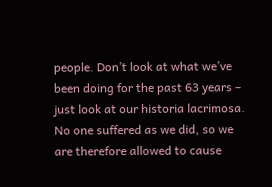people. Don’t look at what we’ve been doing for the past 63 years – just look at our historia lacrimosa. No one suffered as we did, so we are therefore allowed to cause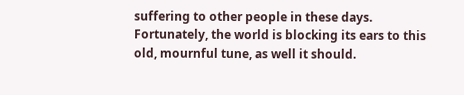suffering to other people in these days. Fortunately, the world is blocking its ears to this old, mournful tune, as well it should.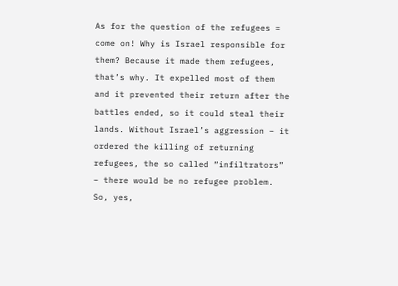As for the question of the refugees = come on! Why is Israel responsible for them? Because it made them refugees, that’s why. It expelled most of them and it prevented their return after the battles ended, so it could steal their lands. Without Israel’s aggression – it ordered the killing of returning refugees, the so called “infiltrators” – there would be no refugee problem. So, yes,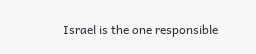Israel is the one responsible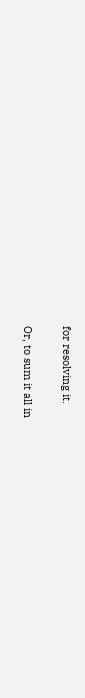for resolving it.

Or, to sum it all in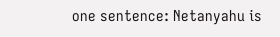one sentence: Netanyahu is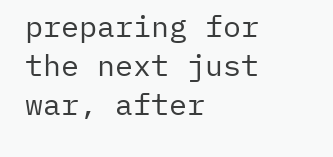preparing for the next just war, after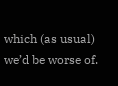which (as usual) we’d be worse of.